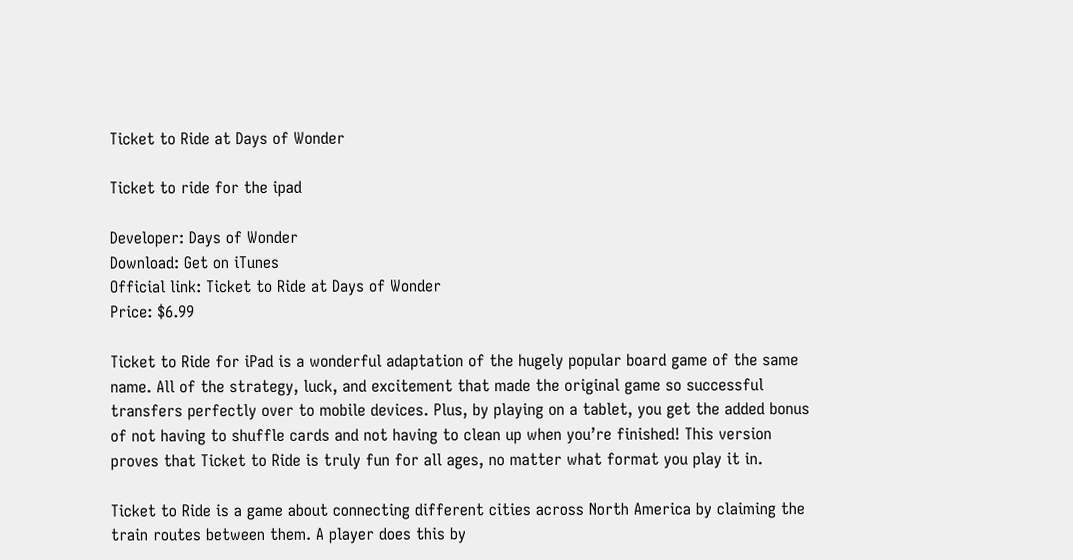Ticket to Ride at Days of Wonder

Ticket to ride for the ipad

Developer: Days of Wonder
Download: Get on iTunes
Official link: Ticket to Ride at Days of Wonder
Price: $6.99

Ticket to Ride for iPad is a wonderful adaptation of the hugely popular board game of the same name. All of the strategy, luck, and excitement that made the original game so successful transfers perfectly over to mobile devices. Plus, by playing on a tablet, you get the added bonus of not having to shuffle cards and not having to clean up when you’re finished! This version proves that Ticket to Ride is truly fun for all ages, no matter what format you play it in.

Ticket to Ride is a game about connecting different cities across North America by claiming the train routes between them. A player does this by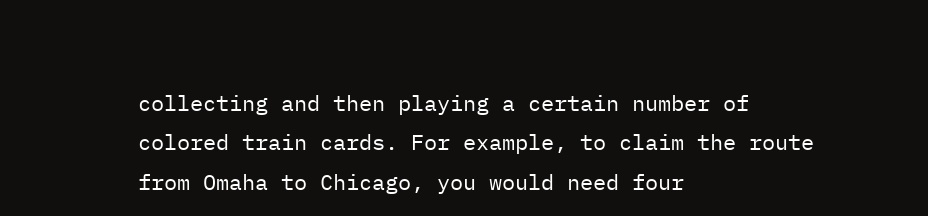collecting and then playing a certain number of colored train cards. For example, to claim the route from Omaha to Chicago, you would need four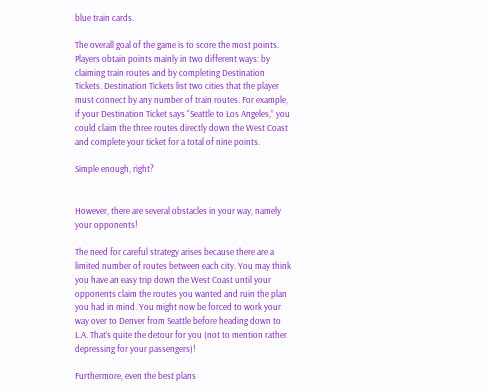blue train cards.

The overall goal of the game is to score the most points. Players obtain points mainly in two different ways: by claiming train routes and by completing Destination Tickets. Destination Tickets list two cities that the player must connect by any number of train routes. For example, if your Destination Ticket says “Seattle to Los Angeles,” you could claim the three routes directly down the West Coast and complete your ticket for a total of nine points.

Simple enough, right?


However, there are several obstacles in your way, namely your opponents!

The need for careful strategy arises because there are a limited number of routes between each city. You may think you have an easy trip down the West Coast until your opponents claim the routes you wanted and ruin the plan you had in mind. You might now be forced to work your way over to Denver from Seattle before heading down to L.A. That’s quite the detour for you (not to mention rather depressing for your passengers)!

Furthermore, even the best plans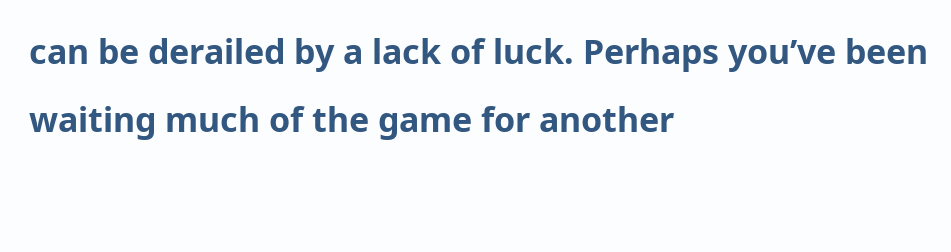can be derailed by a lack of luck. Perhaps you’ve been waiting much of the game for another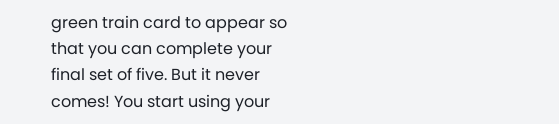green train card to appear so that you can complete your final set of five. But it never comes! You start using your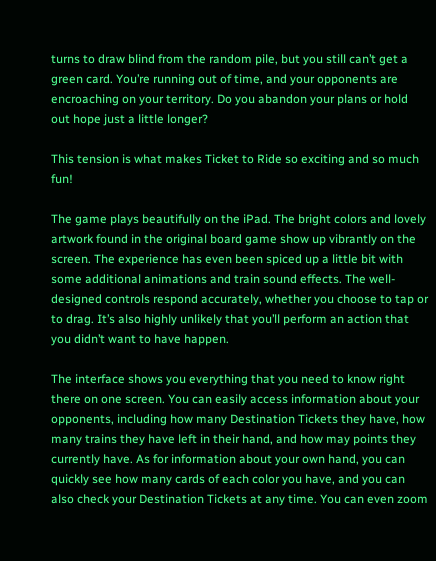turns to draw blind from the random pile, but you still can’t get a green card. You’re running out of time, and your opponents are encroaching on your territory. Do you abandon your plans or hold out hope just a little longer?

This tension is what makes Ticket to Ride so exciting and so much fun!

The game plays beautifully on the iPad. The bright colors and lovely artwork found in the original board game show up vibrantly on the screen. The experience has even been spiced up a little bit with some additional animations and train sound effects. The well-designed controls respond accurately, whether you choose to tap or to drag. It’s also highly unlikely that you’ll perform an action that you didn’t want to have happen.

The interface shows you everything that you need to know right there on one screen. You can easily access information about your opponents, including how many Destination Tickets they have, how many trains they have left in their hand, and how may points they currently have. As for information about your own hand, you can quickly see how many cards of each color you have, and you can also check your Destination Tickets at any time. You can even zoom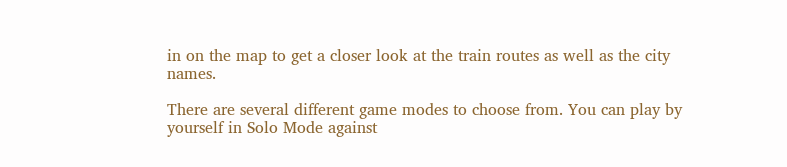in on the map to get a closer look at the train routes as well as the city names.

There are several different game modes to choose from. You can play by yourself in Solo Mode against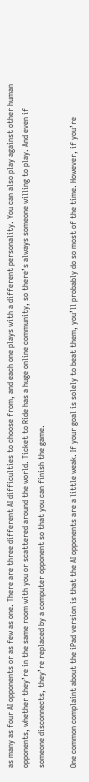as many as four AI opponents or as few as one. There are three different AI difficulties to choose from, and each one plays with a different personality. You can also play against other human opponents, whether they’re in the same room with you or scattered around the world. Ticket to Ride has a huge online community, so there’s always someone willing to play. And even if someone disconnects, they’re replaced by a computer opponent so that you can finish the game.

One common complaint about the iPad version is that the AI opponents are a little weak. If your goal is solely to beat them, you’ll probably do so most of the time. However, if you’re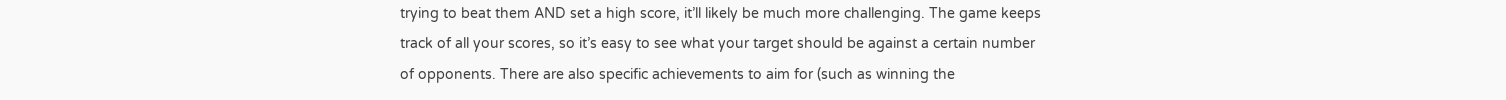trying to beat them AND set a high score, it’ll likely be much more challenging. The game keeps track of all your scores, so it’s easy to see what your target should be against a certain number of opponents. There are also specific achievements to aim for (such as winning the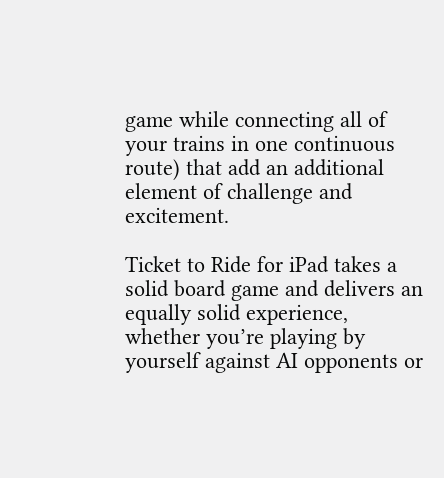game while connecting all of your trains in one continuous route) that add an additional element of challenge and excitement.

Ticket to Ride for iPad takes a solid board game and delivers an equally solid experience, whether you’re playing by yourself against AI opponents or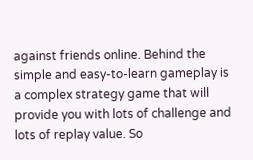against friends online. Behind the simple and easy-to-learn gameplay is a complex strategy game that will provide you with lots of challenge and lots of replay value. So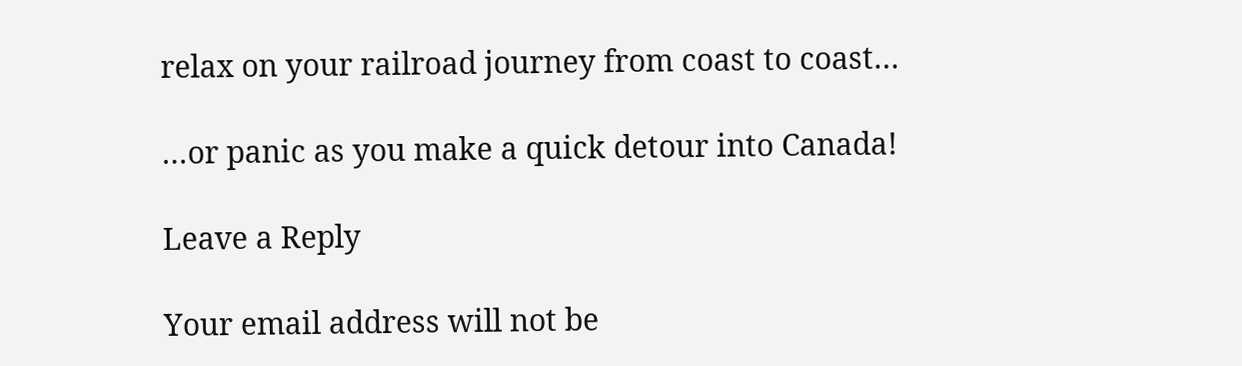relax on your railroad journey from coast to coast…

…or panic as you make a quick detour into Canada!

Leave a Reply

Your email address will not be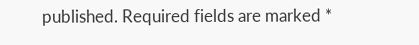published. Required fields are marked *